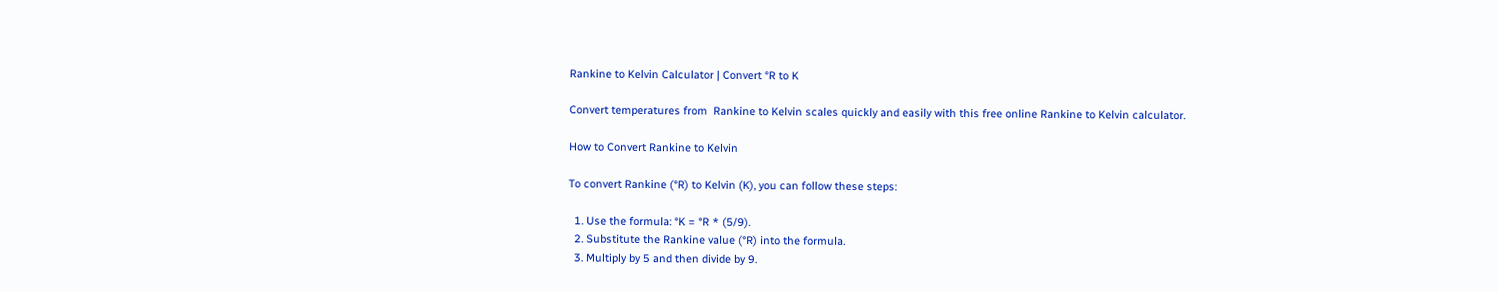Rankine to Kelvin Calculator | Convert °R to K

Convert temperatures from  Rankine to Kelvin scales quickly and easily with this free online Rankine to Kelvin calculator.

How to Convert Rankine to Kelvin

To convert Rankine (°R) to Kelvin (K), you can follow these steps:

  1. Use the formula: °K = °R * (5/9).
  2. Substitute the Rankine value (°R) into the formula.
  3. Multiply by 5 and then divide by 9.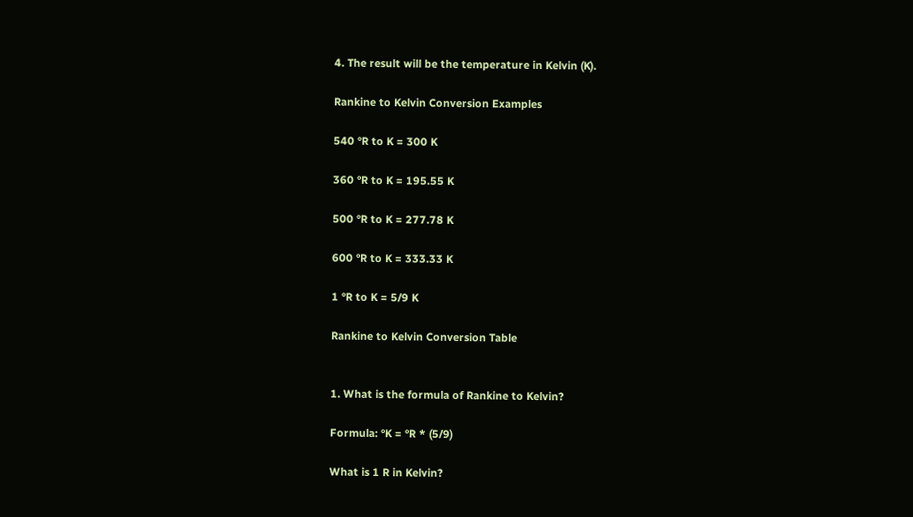4. The result will be the temperature in Kelvin (K).

Rankine to Kelvin Conversion Examples

540 °R to K = 300 K

360 °R to K = 195.55 K

500 °R to K = 277.78 K

600 °R to K = 333.33 K

1 °R to K = 5/9 K

Rankine to Kelvin Conversion Table


1. What is the formula of Rankine to Kelvin?

Formula: °K = °R * (5/9)

What is 1 R in Kelvin?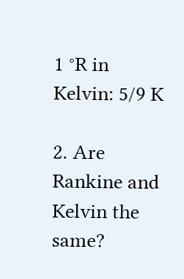1 °R in Kelvin: 5/9 K

2. Are Rankine and Kelvin the same?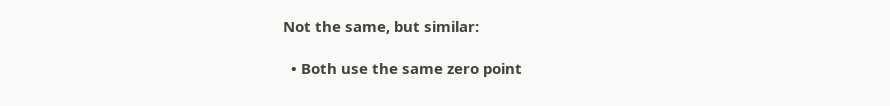Not the same, but similar:

  • Both use the same zero point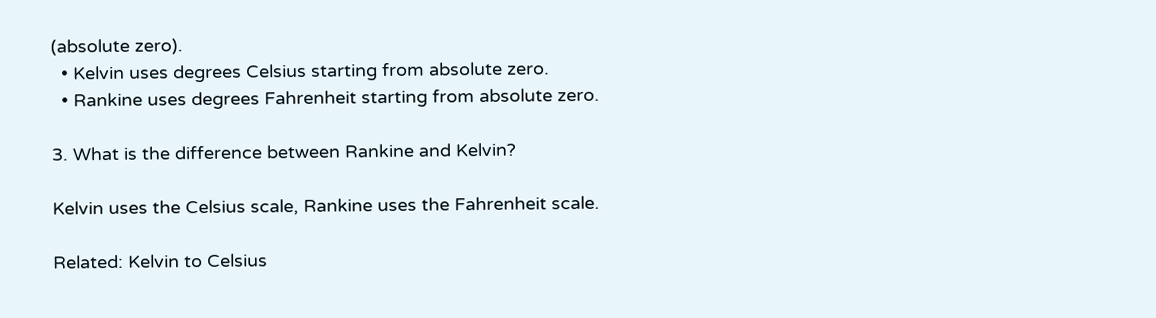(absolute zero).
  • Kelvin uses degrees Celsius starting from absolute zero.
  • Rankine uses degrees Fahrenheit starting from absolute zero.

3. What is the difference between Rankine and Kelvin?

Kelvin uses the Celsius scale, Rankine uses the Fahrenheit scale.

Related: Kelvin to Celsius